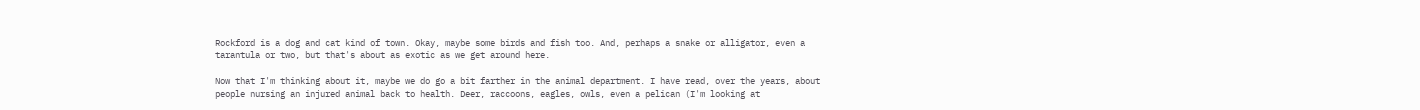Rockford is a dog and cat kind of town. Okay, maybe some birds and fish too. And, perhaps a snake or alligator, even a tarantula or two, but that's about as exotic as we get around here.

Now that I'm thinking about it, maybe we do go a bit farther in the animal department. I have read, over the years, about people nursing an injured animal back to health. Deer, raccoons, eagles, owls, even a pelican (I'm looking at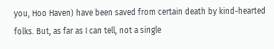you, Hoo Haven) have been saved from certain death by kind-hearted folks. But, as far as I can tell, not a single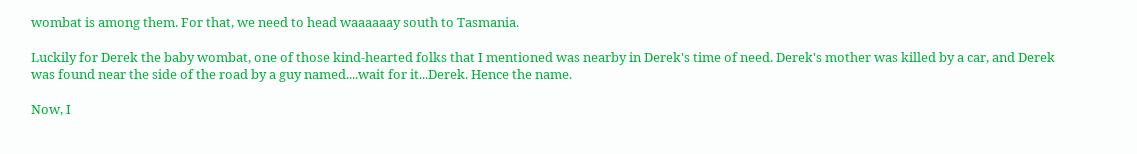wombat is among them. For that, we need to head waaaaaay south to Tasmania.

Luckily for Derek the baby wombat, one of those kind-hearted folks that I mentioned was nearby in Derek's time of need. Derek's mother was killed by a car, and Derek was found near the side of the road by a guy named....wait for it...Derek. Hence the name.

Now, I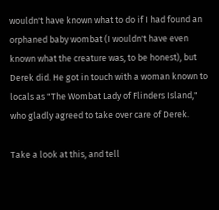wouldn't have known what to do if I had found an orphaned baby wombat (I wouldn't have even known what the creature was, to be honest), but Derek did. He got in touch with a woman known to locals as "The Wombat Lady of Flinders Island," who gladly agreed to take over care of Derek.

Take a look at this, and tell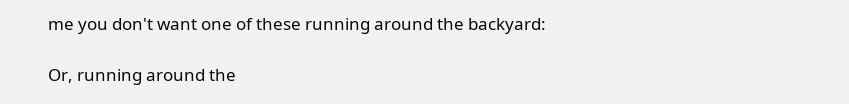me you don't want one of these running around the backyard:

Or, running around the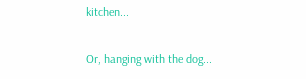kitchen...

Or, hanging with the dog...